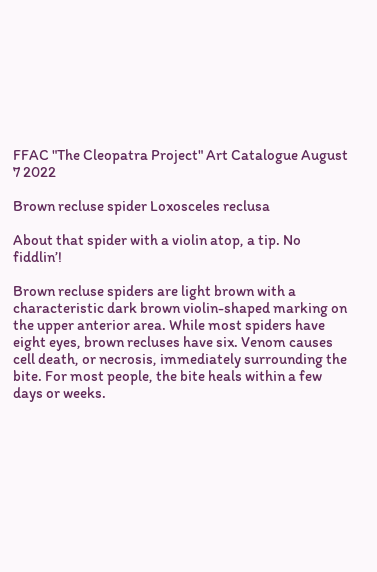FFAC "The Cleopatra Project" Art Catalogue August 7 2022

Brown recluse spider Loxosceles reclusa

About that spider with a violin atop, a tip. No fiddlin’!

Brown recluse spiders are light brown with a characteristic dark brown violin-shaped marking on the upper anterior area. While most spiders have eight eyes, brown recluses have six. Venom causes cell death, or necrosis, immediately surrounding the bite. For most people, the bite heals within a few days or weeks.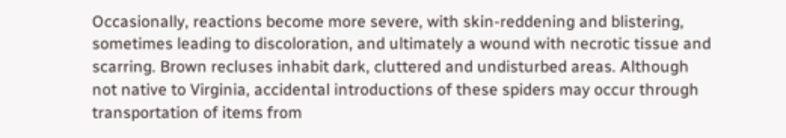Occasionally, reactions become more severe, with skin-reddening and blistering, sometimes leading to discoloration, and ultimately a wound with necrotic tissue and scarring. Brown recluses inhabit dark, cluttered and undisturbed areas. Although not native to Virginia, accidental introductions of these spiders may occur through transportation of items from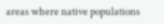areas where native populations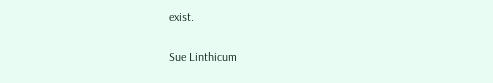exist.

Sue Linthicum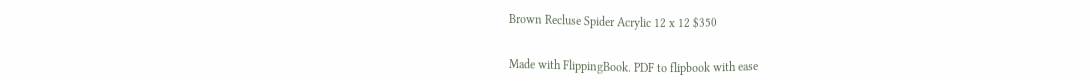Brown Recluse Spider Acrylic 12 x 12 $350


Made with FlippingBook. PDF to flipbook with ease